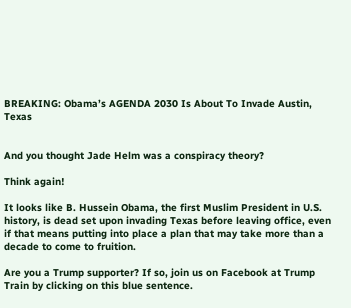BREAKING: Obama’s AGENDA 2030 Is About To Invade Austin, Texas


And you thought Jade Helm was a conspiracy theory?

Think again!

It looks like B. Hussein Obama, the first Muslim President in U.S. history, is dead set upon invading Texas before leaving office, even if that means putting into place a plan that may take more than a decade to come to fruition.

Are you a Trump supporter? If so, join us on Facebook at Trump Train by clicking on this blue sentence.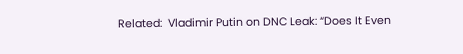Related:  Vladimir Putin on DNC Leak: “Does It Even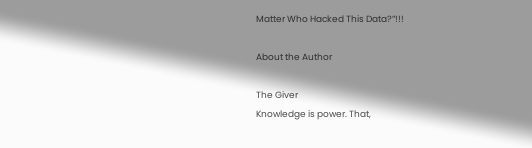Matter Who Hacked This Data?”!!!

About the Author

The Giver
Knowledge is power. That,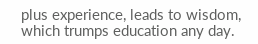plus experience, leads to wisdom, which trumps education any day.